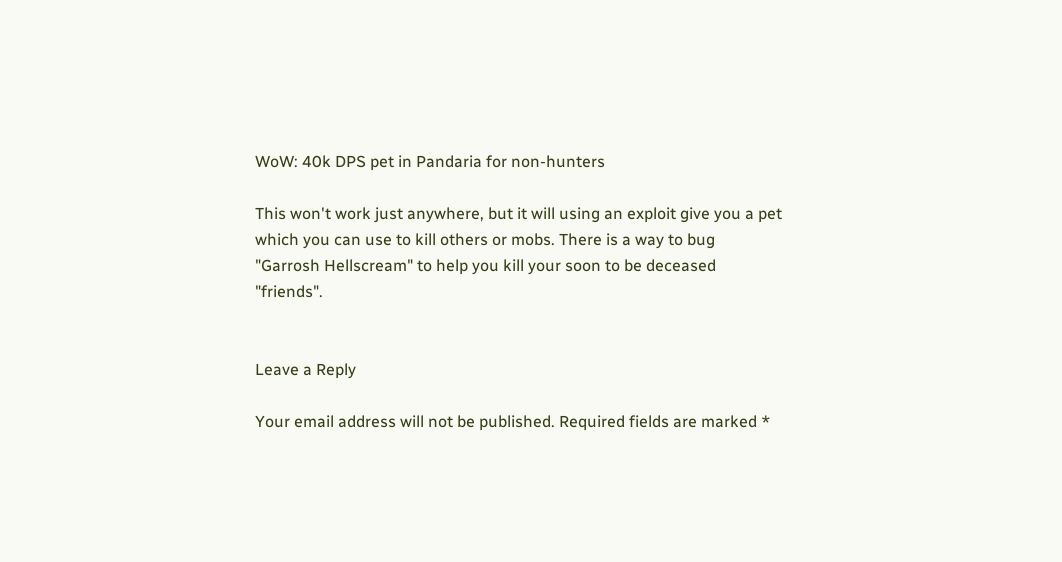WoW: 40k DPS pet in Pandaria for non-hunters

This won't work just anywhere, but it will using an exploit give you a pet which you can use to kill others or mobs. There is a way to bug "Garrosh Hellscream" to help you kill your soon to be deceased "friends".


Leave a Reply

Your email address will not be published. Required fields are marked *